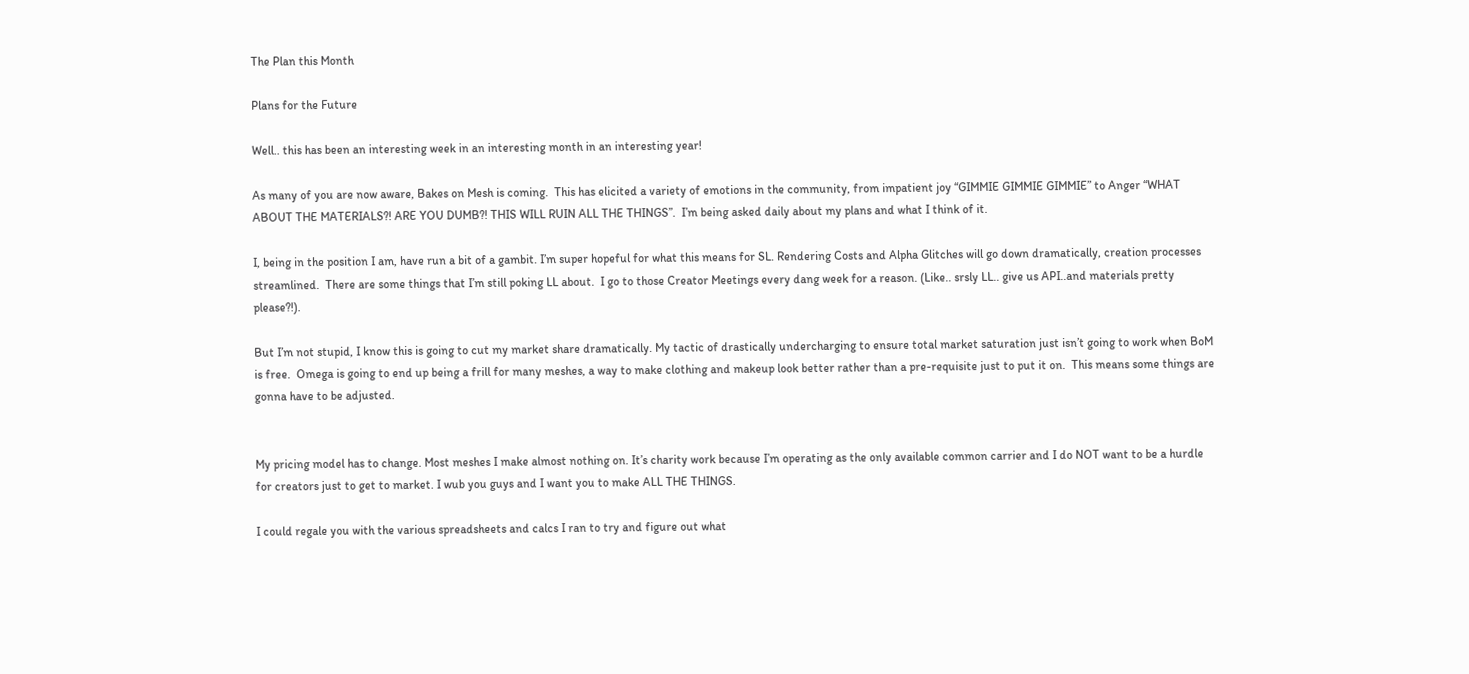The Plan this Month

Plans for the Future

Well.. this has been an interesting week in an interesting month in an interesting year!

As many of you are now aware, Bakes on Mesh is coming.  This has elicited a variety of emotions in the community, from impatient joy “GIMMIE GIMMIE GIMMIE” to Anger “WHAT ABOUT THE MATERIALS?! ARE YOU DUMB?! THIS WILL RUIN ALL THE THINGS”.  I’m being asked daily about my plans and what I think of it.

I, being in the position I am, have run a bit of a gambit. I’m super hopeful for what this means for SL. Rendering Costs and Alpha Glitches will go down dramatically, creation processes streamlined.  There are some things that I’m still poking LL about.  I go to those Creator Meetings every dang week for a reason. (Like.. srsly LL.. give us API..and materials pretty please?!).

But I’m not stupid, I know this is going to cut my market share dramatically. My tactic of drastically undercharging to ensure total market saturation just isn’t going to work when BoM is free.  Omega is going to end up being a frill for many meshes, a way to make clothing and makeup look better rather than a pre-requisite just to put it on.  This means some things are gonna have to be adjusted.


My pricing model has to change. Most meshes I make almost nothing on. It’s charity work because I’m operating as the only available common carrier and I do NOT want to be a hurdle for creators just to get to market. I wub you guys and I want you to make ALL THE THINGS.

I could regale you with the various spreadsheets and calcs I ran to try and figure out what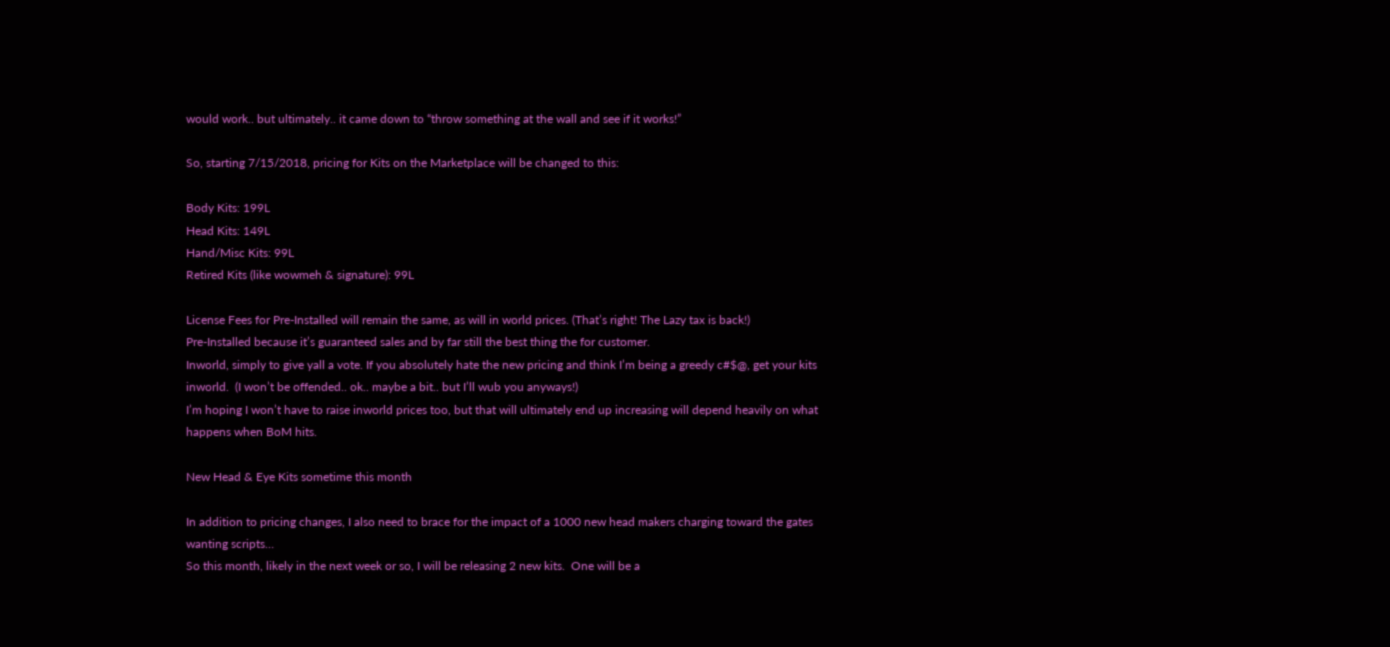would work.. but ultimately.. it came down to “throw something at the wall and see if it works!”

So, starting 7/15/2018, pricing for Kits on the Marketplace will be changed to this:

Body Kits: 199L
Head Kits: 149L
Hand/Misc Kits: 99L
Retired Kits (like wowmeh & signature): 99L

License Fees for Pre-Installed will remain the same, as will in world prices. (That’s right! The Lazy tax is back!)
Pre-Installed because it’s guaranteed sales and by far still the best thing the for customer.
Inworld, simply to give yall a vote. If you absolutely hate the new pricing and think I’m being a greedy c#$@, get your kits inworld.  (I won’t be offended.. ok.. maybe a bit.. but I’ll wub you anyways!)
I’m hoping I won’t have to raise inworld prices too, but that will ultimately end up increasing will depend heavily on what happens when BoM hits.

New Head & Eye Kits sometime this month

In addition to pricing changes, I also need to brace for the impact of a 1000 new head makers charging toward the gates wanting scripts…
So this month, likely in the next week or so, I will be releasing 2 new kits.  One will be a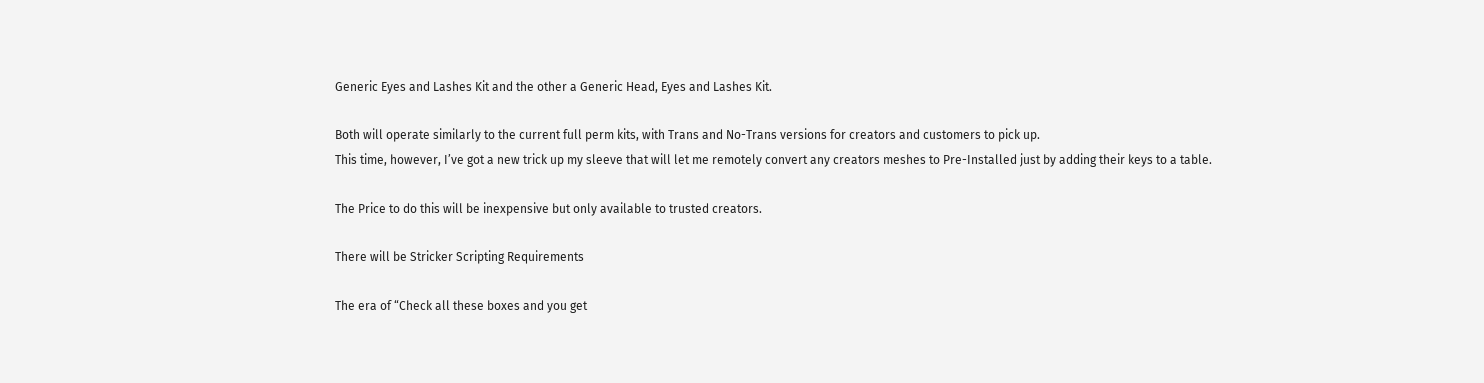Generic Eyes and Lashes Kit and the other a Generic Head, Eyes and Lashes Kit.

Both will operate similarly to the current full perm kits, with Trans and No-Trans versions for creators and customers to pick up.
This time, however, I’ve got a new trick up my sleeve that will let me remotely convert any creators meshes to Pre-Installed just by adding their keys to a table.

The Price to do this will be inexpensive but only available to trusted creators.

There will be Stricker Scripting Requirements

The era of “Check all these boxes and you get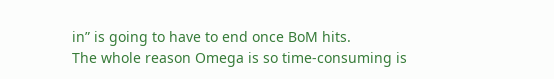in” is going to have to end once BoM hits.
The whole reason Omega is so time-consuming is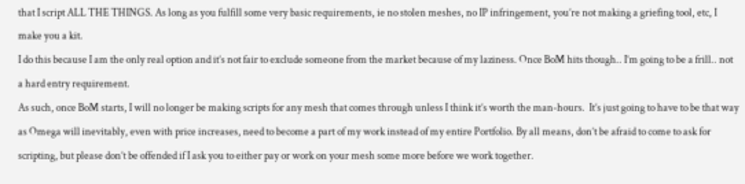that I script ALL THE THINGS. As long as you fulfill some very basic requirements, ie no stolen meshes, no IP infringement, you’re not making a griefing tool, etc, I make you a kit.
I do this because I am the only real option and it’s not fair to exclude someone from the market because of my laziness. Once BoM hits though.. I’m going to be a frill.. not a hard entry requirement.
As such, once BoM starts, I will no longer be making scripts for any mesh that comes through unless I think it’s worth the man-hours.  It’s just going to have to be that way as Omega will inevitably, even with price increases, need to become a part of my work instead of my entire Portfolio. By all means, don’t be afraid to come to ask for scripting, but please don’t be offended if I ask you to either pay or work on your mesh some more before we work together.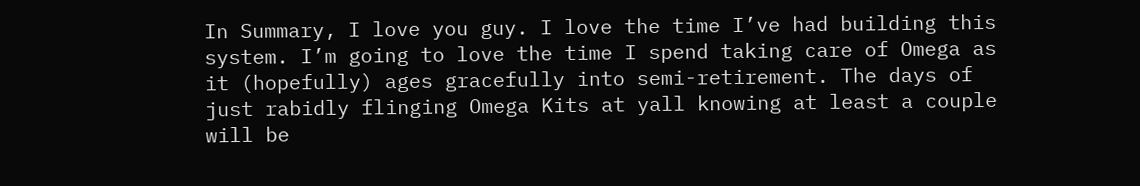In Summary, I love you guy. I love the time I’ve had building this system. I’m going to love the time I spend taking care of Omega as it (hopefully) ages gracefully into semi-retirement. The days of just rabidly flinging Omega Kits at yall knowing at least a couple will be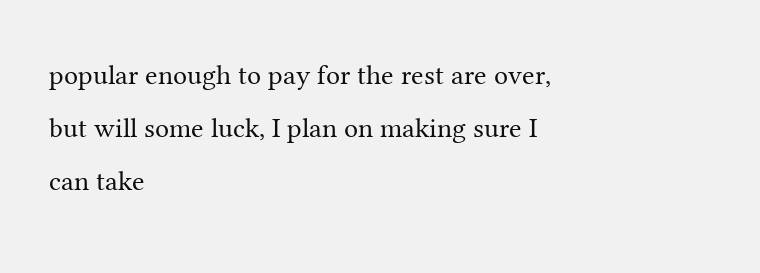popular enough to pay for the rest are over, but will some luck, I plan on making sure I can take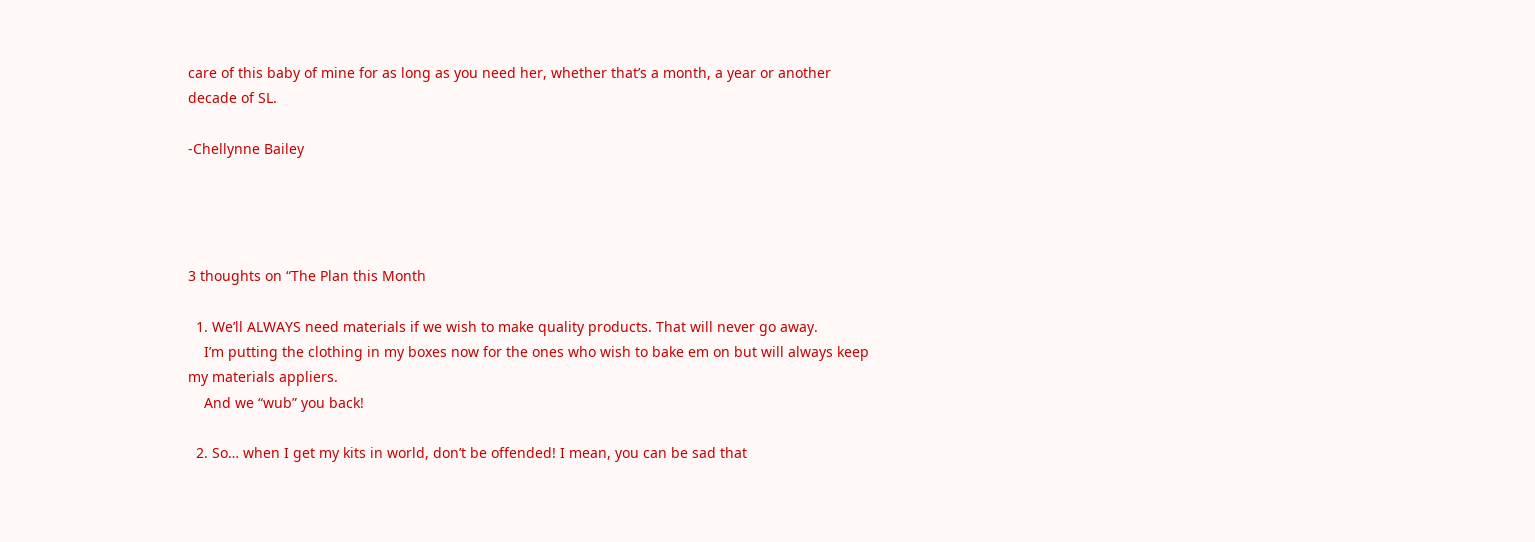care of this baby of mine for as long as you need her, whether that’s a month, a year or another decade of SL.

-Chellynne Bailey




3 thoughts on “The Plan this Month

  1. We’ll ALWAYS need materials if we wish to make quality products. That will never go away.
    I’m putting the clothing in my boxes now for the ones who wish to bake em on but will always keep my materials appliers.
    And we “wub” you back!

  2. So… when I get my kits in world, don’t be offended! I mean, you can be sad that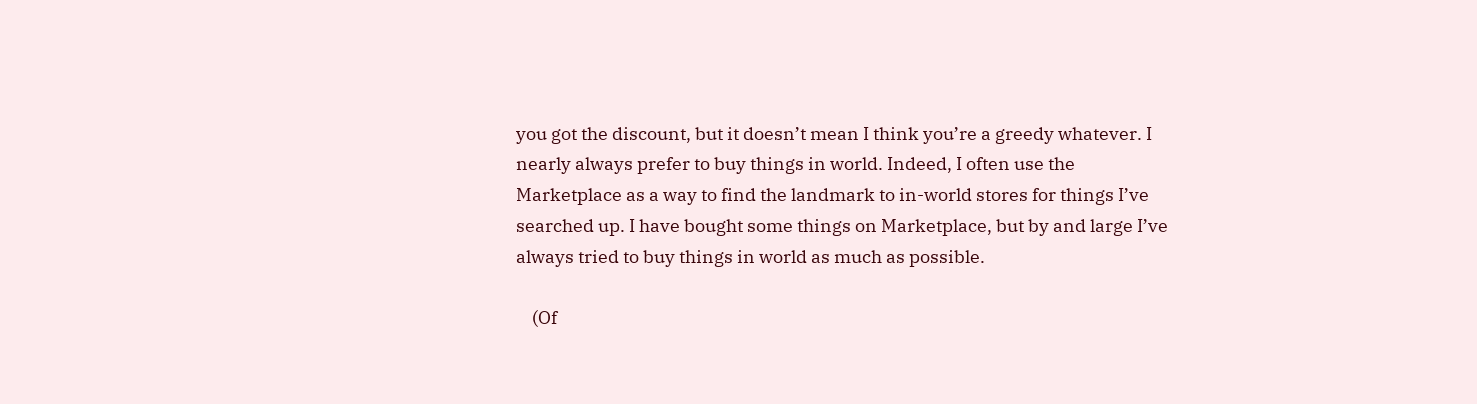you got the discount, but it doesn’t mean I think you’re a greedy whatever. I nearly always prefer to buy things in world. Indeed, I often use the Marketplace as a way to find the landmark to in-world stores for things I’ve searched up. I have bought some things on Marketplace, but by and large I’ve always tried to buy things in world as much as possible.

    (Of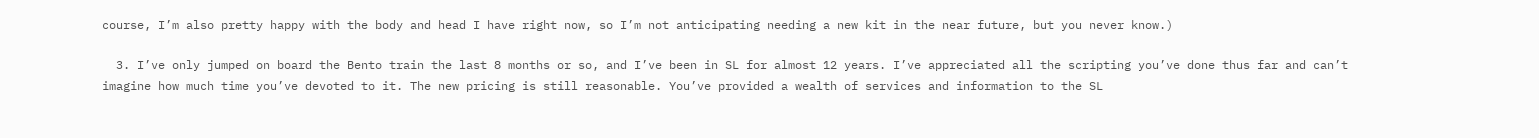course, I’m also pretty happy with the body and head I have right now, so I’m not anticipating needing a new kit in the near future, but you never know.)

  3. I’ve only jumped on board the Bento train the last 8 months or so, and I’ve been in SL for almost 12 years. I’ve appreciated all the scripting you’ve done thus far and can’t imagine how much time you’ve devoted to it. The new pricing is still reasonable. You’ve provided a wealth of services and information to the SL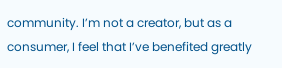community. I’m not a creator, but as a consumer, I feel that I’ve benefited greatly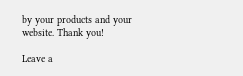by your products and your website. Thank you!

Leave a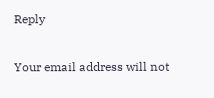Reply

Your email address will not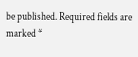be published. Required fields are marked *